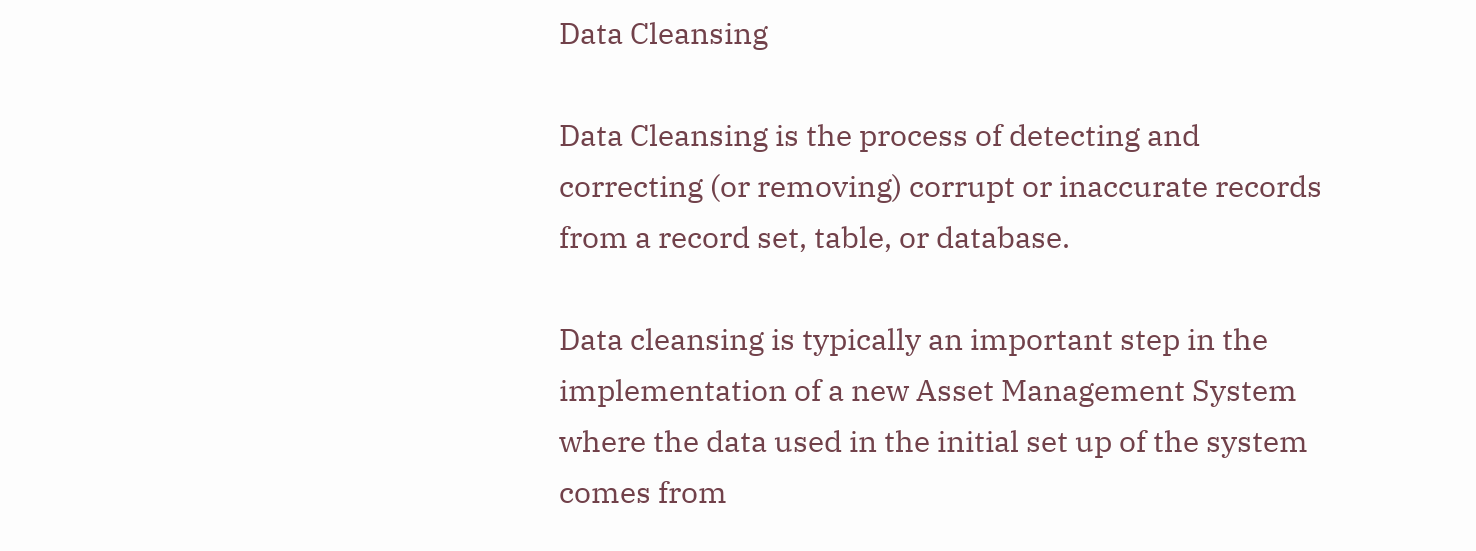Data Cleansing

Data Cleansing is the process of detecting and correcting (or removing) corrupt or inaccurate records from a record set, table, or database.

Data cleansing is typically an important step in the implementation of a new Asset Management System where the data used in the initial set up of the system comes from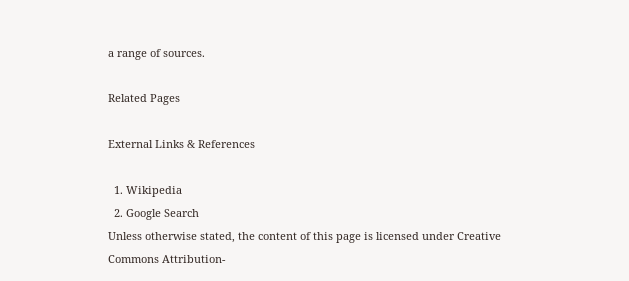a range of sources.

Related Pages

External Links & References

  1. Wikipedia
  2. Google Search
Unless otherwise stated, the content of this page is licensed under Creative Commons Attribution-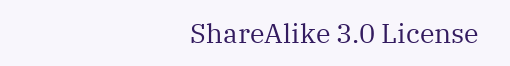ShareAlike 3.0 License